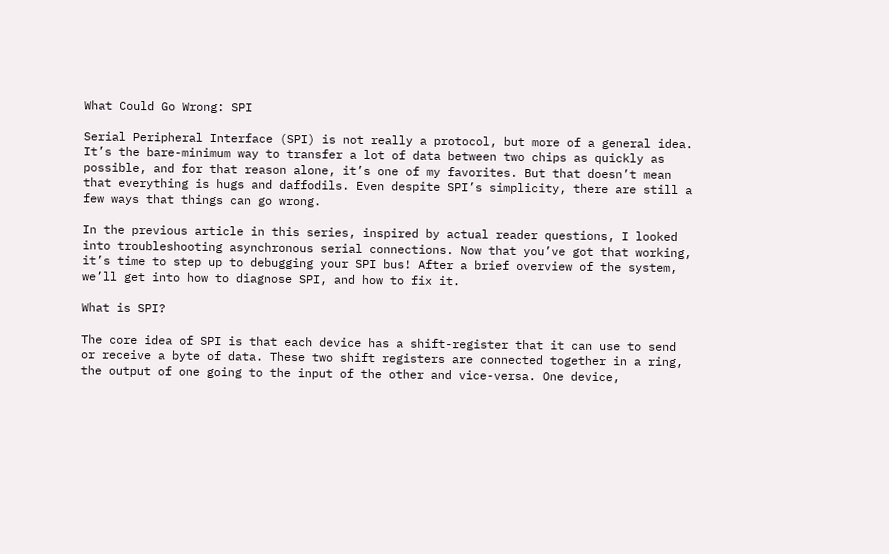What Could Go Wrong: SPI

Serial Peripheral Interface (SPI) is not really a protocol, but more of a general idea. It’s the bare-minimum way to transfer a lot of data between two chips as quickly as possible, and for that reason alone, it’s one of my favorites. But that doesn’t mean that everything is hugs and daffodils. Even despite SPI’s simplicity, there are still a few ways that things can go wrong.

In the previous article in this series, inspired by actual reader questions, I looked into troubleshooting asynchronous serial connections. Now that you’ve got that working, it’s time to step up to debugging your SPI bus! After a brief overview of the system, we’ll get into how to diagnose SPI, and how to fix it.

What is SPI?

The core idea of SPI is that each device has a shift-register that it can use to send or receive a byte of data. These two shift registers are connected together in a ring, the output of one going to the input of the other and vice-versa. One device,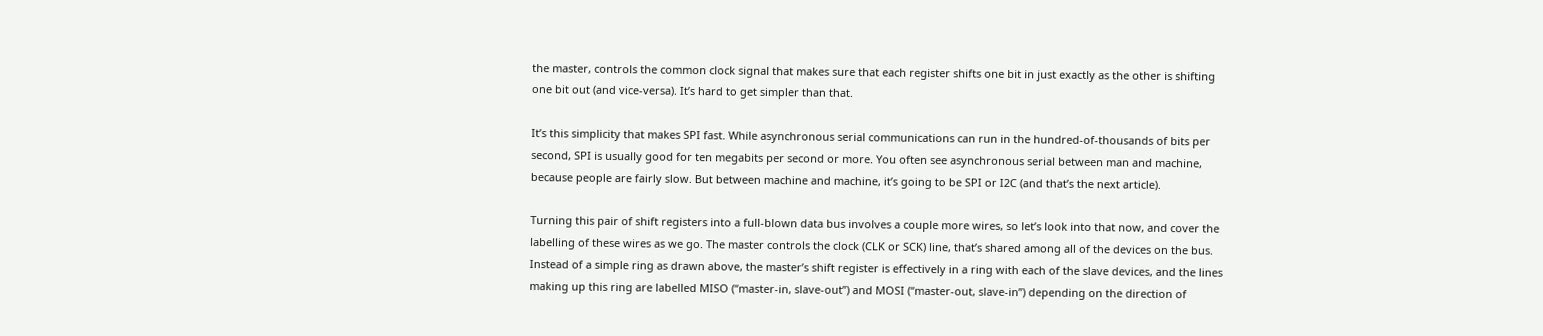the master, controls the common clock signal that makes sure that each register shifts one bit in just exactly as the other is shifting one bit out (and vice-versa). It’s hard to get simpler than that.

It’s this simplicity that makes SPI fast. While asynchronous serial communications can run in the hundred-of-thousands of bits per second, SPI is usually good for ten megabits per second or more. You often see asynchronous serial between man and machine, because people are fairly slow. But between machine and machine, it’s going to be SPI or I2C (and that’s the next article).

Turning this pair of shift registers into a full-blown data bus involves a couple more wires, so let’s look into that now, and cover the labelling of these wires as we go. The master controls the clock (CLK or SCK) line, that’s shared among all of the devices on the bus. Instead of a simple ring as drawn above, the master’s shift register is effectively in a ring with each of the slave devices, and the lines making up this ring are labelled MISO (“master-in, slave-out”) and MOSI (“master-out, slave-in”) depending on the direction of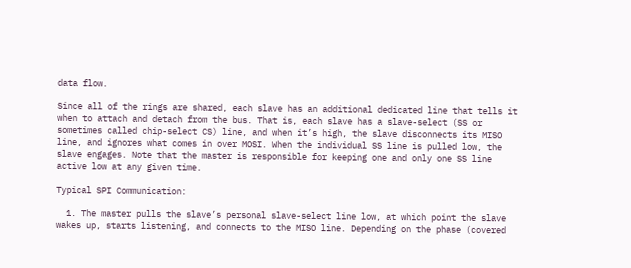data flow.

Since all of the rings are shared, each slave has an additional dedicated line that tells it when to attach and detach from the bus. That is, each slave has a slave-select (SS or sometimes called chip-select CS) line, and when it’s high, the slave disconnects its MISO line, and ignores what comes in over MOSI. When the individual SS line is pulled low, the slave engages. Note that the master is responsible for keeping one and only one SS line active low at any given time.

Typical SPI Communication:

  1. The master pulls the slave’s personal slave-select line low, at which point the slave wakes up, starts listening, and connects to the MISO line. Depending on the phase (covered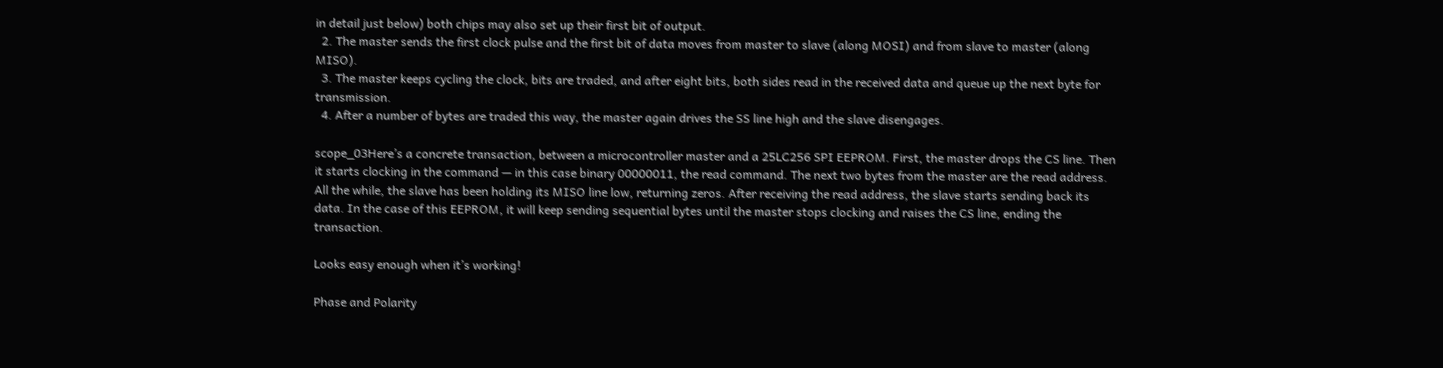in detail just below) both chips may also set up their first bit of output.
  2. The master sends the first clock pulse and the first bit of data moves from master to slave (along MOSI) and from slave to master (along MISO).
  3. The master keeps cycling the clock, bits are traded, and after eight bits, both sides read in the received data and queue up the next byte for transmission.
  4. After a number of bytes are traded this way, the master again drives the SS line high and the slave disengages.

scope_03Here’s a concrete transaction, between a microcontroller master and a 25LC256 SPI EEPROM. First, the master drops the CS line. Then it starts clocking in the command — in this case binary 00000011, the read command. The next two bytes from the master are the read address. All the while, the slave has been holding its MISO line low, returning zeros. After receiving the read address, the slave starts sending back its data. In the case of this EEPROM, it will keep sending sequential bytes until the master stops clocking and raises the CS line, ending the transaction.

Looks easy enough when it’s working!

Phase and Polarity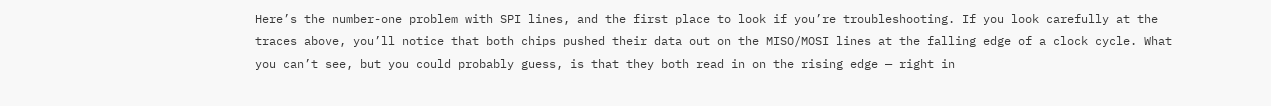Here’s the number-one problem with SPI lines, and the first place to look if you’re troubleshooting. If you look carefully at the traces above, you’ll notice that both chips pushed their data out on the MISO/MOSI lines at the falling edge of a clock cycle. What you can’t see, but you could probably guess, is that they both read in on the rising edge — right in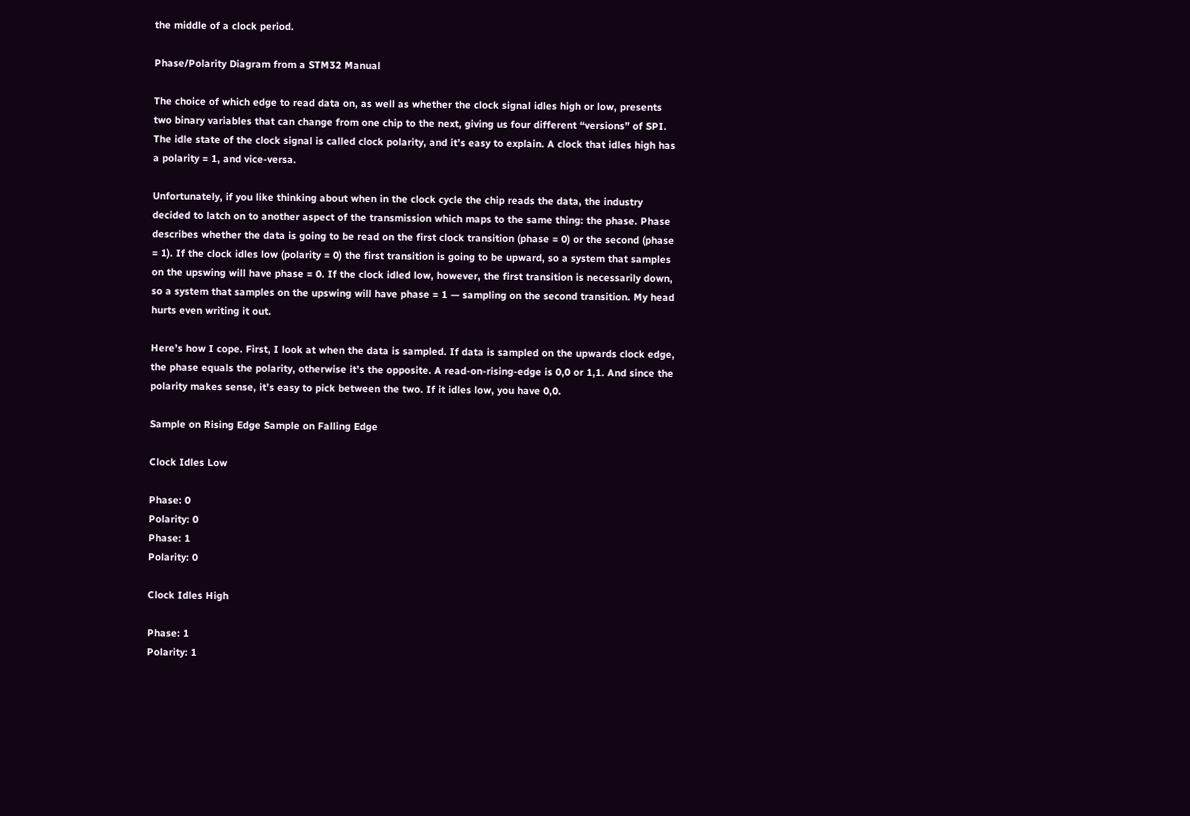the middle of a clock period.

Phase/Polarity Diagram from a STM32 Manual

The choice of which edge to read data on, as well as whether the clock signal idles high or low, presents two binary variables that can change from one chip to the next, giving us four different “versions” of SPI. The idle state of the clock signal is called clock polarity, and it’s easy to explain. A clock that idles high has a polarity = 1, and vice-versa.

Unfortunately, if you like thinking about when in the clock cycle the chip reads the data, the industry decided to latch on to another aspect of the transmission which maps to the same thing: the phase. Phase describes whether the data is going to be read on the first clock transition (phase = 0) or the second (phase = 1). If the clock idles low (polarity = 0) the first transition is going to be upward, so a system that samples on the upswing will have phase = 0. If the clock idled low, however, the first transition is necessarily down, so a system that samples on the upswing will have phase = 1 — sampling on the second transition. My head hurts even writing it out.

Here’s how I cope. First, I look at when the data is sampled. If data is sampled on the upwards clock edge, the phase equals the polarity, otherwise it’s the opposite. A read-on-rising-edge is 0,0 or 1,1. And since the polarity makes sense, it’s easy to pick between the two. If it idles low, you have 0,0.

Sample on Rising Edge Sample on Falling Edge

Clock Idles Low

Phase: 0
Polarity: 0
Phase: 1
Polarity: 0

Clock Idles High

Phase: 1
Polarity: 1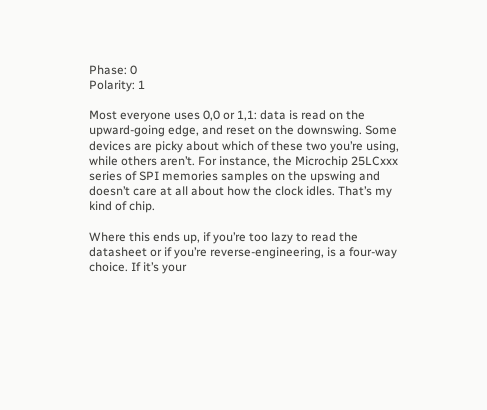Phase: 0
Polarity: 1

Most everyone uses 0,0 or 1,1: data is read on the upward-going edge, and reset on the downswing. Some devices are picky about which of these two you’re using, while others aren’t. For instance, the Microchip 25LCxxx series of SPI memories samples on the upswing and doesn’t care at all about how the clock idles. That’s my kind of chip.

Where this ends up, if you’re too lazy to read the datasheet or if you’re reverse-engineering, is a four-way choice. If it’s your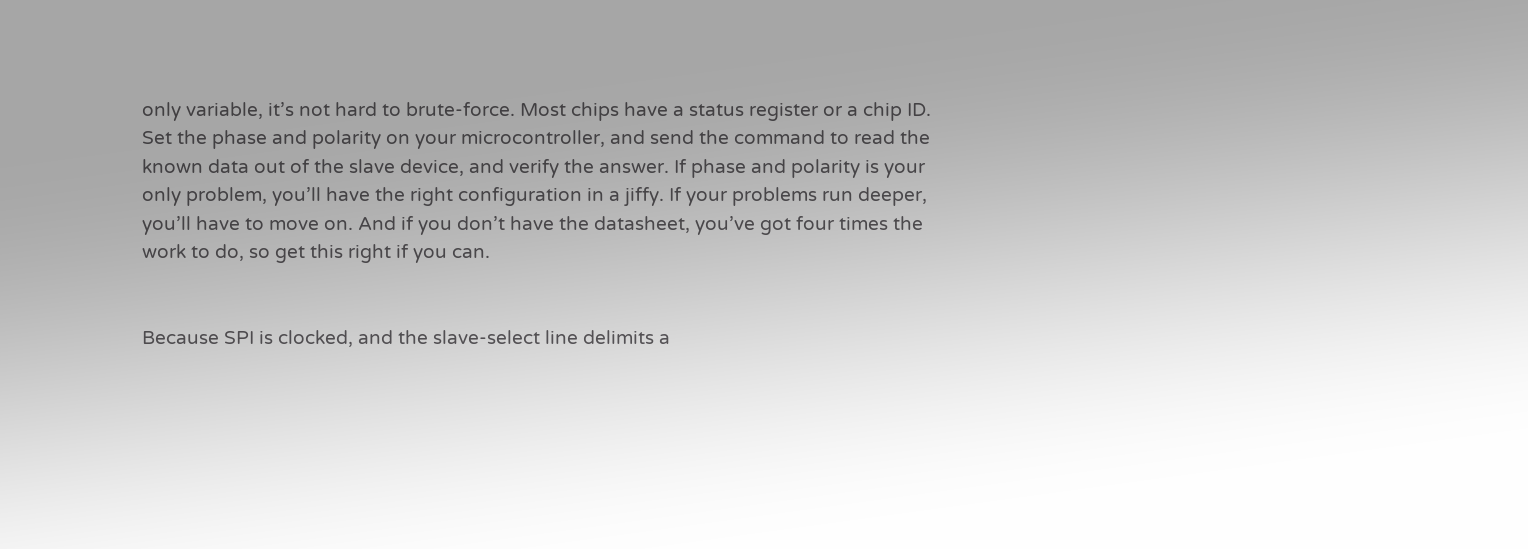only variable, it’s not hard to brute-force. Most chips have a status register or a chip ID. Set the phase and polarity on your microcontroller, and send the command to read the known data out of the slave device, and verify the answer. If phase and polarity is your only problem, you’ll have the right configuration in a jiffy. If your problems run deeper, you’ll have to move on. And if you don’t have the datasheet, you’ve got four times the work to do, so get this right if you can.


Because SPI is clocked, and the slave-select line delimits a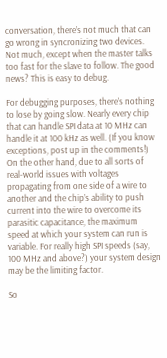conversation, there’s not much that can go wrong in syncronizing two devices. Not much, except when the master talks too fast for the slave to follow. The good news? This is easy to debug.

For debugging purposes, there’s nothing to lose by going slow. Nearly every chip that can handle SPI data at 10 MHz can handle it at 100 kHz as well. (If you know exceptions, post up in the comments!) On the other hand, due to all sorts of real-world issues with voltages propagating from one side of a wire to another and the chip’s ability to push current into the wire to overcome its parasitic capacitance, the maximum speed at which your system can run is variable. For really high SPI speeds (say, 100 MHz and above?) your system design may be the limiting factor.

So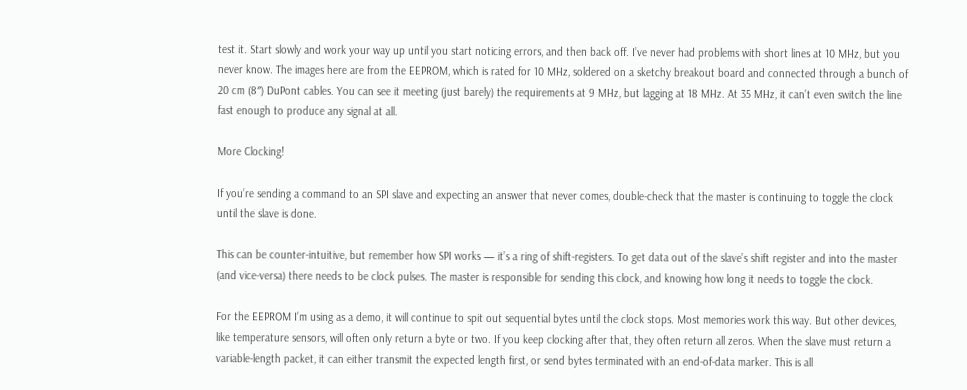test it. Start slowly and work your way up until you start noticing errors, and then back off. I’ve never had problems with short lines at 10 MHz, but you never know. The images here are from the EEPROM, which is rated for 10 MHz, soldered on a sketchy breakout board and connected through a bunch of 20 cm (8″) DuPont cables. You can see it meeting (just barely) the requirements at 9 MHz, but lagging at 18 MHz. At 35 MHz, it can’t even switch the line fast enough to produce any signal at all.

More Clocking!

If you’re sending a command to an SPI slave and expecting an answer that never comes, double-check that the master is continuing to toggle the clock until the slave is done.

This can be counter-intuitive, but remember how SPI works — it’s a ring of shift-registers. To get data out of the slave’s shift register and into the master (and vice-versa) there needs to be clock pulses. The master is responsible for sending this clock, and knowing how long it needs to toggle the clock.

For the EEPROM I’m using as a demo, it will continue to spit out sequential bytes until the clock stops. Most memories work this way. But other devices, like temperature sensors, will often only return a byte or two. If you keep clocking after that, they often return all zeros. When the slave must return a variable-length packet, it can either transmit the expected length first, or send bytes terminated with an end-of-data marker. This is all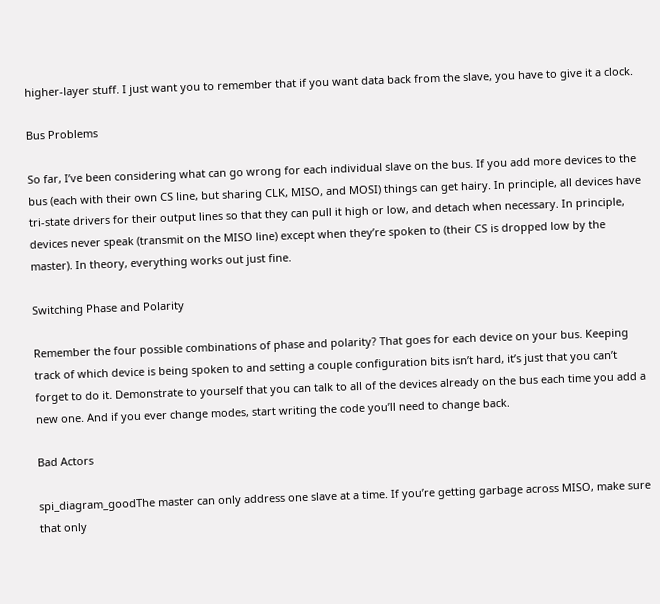higher-layer stuff. I just want you to remember that if you want data back from the slave, you have to give it a clock.

Bus Problems

So far, I’ve been considering what can go wrong for each individual slave on the bus. If you add more devices to the bus (each with their own CS line, but sharing CLK, MISO, and MOSI) things can get hairy. In principle, all devices have tri-state drivers for their output lines so that they can pull it high or low, and detach when necessary. In principle, devices never speak (transmit on the MISO line) except when they’re spoken to (their CS is dropped low by the master). In theory, everything works out just fine.

Switching Phase and Polarity

Remember the four possible combinations of phase and polarity? That goes for each device on your bus. Keeping track of which device is being spoken to and setting a couple configuration bits isn’t hard, it’s just that you can’t forget to do it. Demonstrate to yourself that you can talk to all of the devices already on the bus each time you add a new one. And if you ever change modes, start writing the code you’ll need to change back.

Bad Actors

spi_diagram_goodThe master can only address one slave at a time. If you’re getting garbage across MISO, make sure that only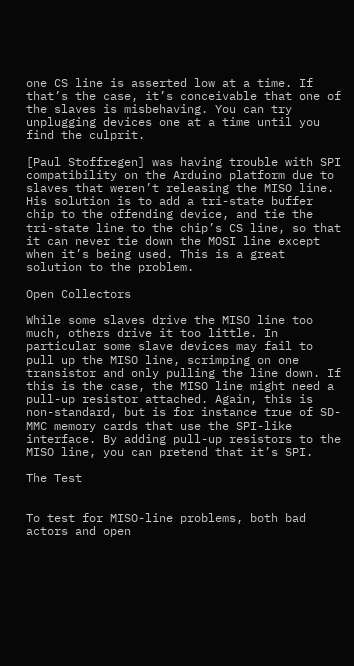one CS line is asserted low at a time. If that’s the case, it’s conceivable that one of the slaves is misbehaving. You can try unplugging devices one at a time until you find the culprit.

[Paul Stoffregen] was having trouble with SPI compatibility on the Arduino platform due to slaves that weren’t releasing the MISO line. His solution is to add a tri-state buffer chip to the offending device, and tie the tri-state line to the chip’s CS line, so that it can never tie down the MOSI line except when it’s being used. This is a great solution to the problem.

Open Collectors

While some slaves drive the MISO line too much, others drive it too little. In particular some slave devices may fail to pull up the MISO line, scrimping on one transistor and only pulling the line down. If this is the case, the MISO line might need a pull-up resistor attached. Again, this is non-standard, but is for instance true of SD-MMC memory cards that use the SPI-like interface. By adding pull-up resistors to the MISO line, you can pretend that it’s SPI.

The Test


To test for MISO-line problems, both bad actors and open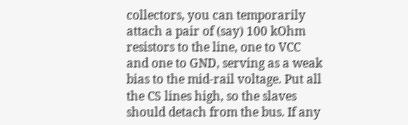collectors, you can temporarily attach a pair of (say) 100 kOhm resistors to the line, one to VCC and one to GND, serving as a weak bias to the mid-rail voltage. Put all the CS lines high, so the slaves should detach from the bus. If any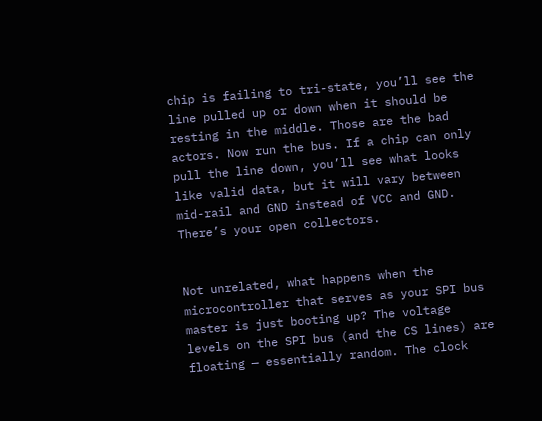chip is failing to tri-state, you’ll see the line pulled up or down when it should be resting in the middle. Those are the bad actors. Now run the bus. If a chip can only pull the line down, you’ll see what looks like valid data, but it will vary between mid-rail and GND instead of VCC and GND. There’s your open collectors.


Not unrelated, what happens when the microcontroller that serves as your SPI bus master is just booting up? The voltage levels on the SPI bus (and the CS lines) are floating — essentially random. The clock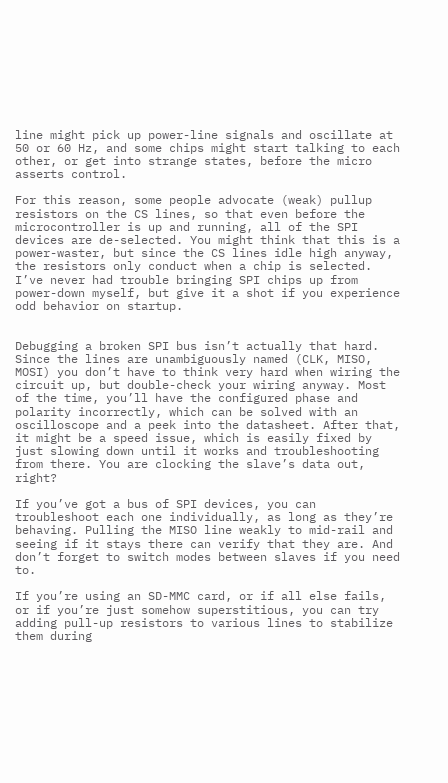line might pick up power-line signals and oscillate at 50 or 60 Hz, and some chips might start talking to each other, or get into strange states, before the micro asserts control.

For this reason, some people advocate (weak) pullup resistors on the CS lines, so that even before the microcontroller is up and running, all of the SPI devices are de-selected. You might think that this is a power-waster, but since the CS lines idle high anyway, the resistors only conduct when a chip is selected. I’ve never had trouble bringing SPI chips up from power-down myself, but give it a shot if you experience odd behavior on startup.


Debugging a broken SPI bus isn’t actually that hard. Since the lines are unambiguously named (CLK, MISO, MOSI) you don’t have to think very hard when wiring the circuit up, but double-check your wiring anyway. Most of the time, you’ll have the configured phase and polarity incorrectly, which can be solved with an oscilloscope and a peek into the datasheet. After that, it might be a speed issue, which is easily fixed by just slowing down until it works and troubleshooting from there. You are clocking the slave’s data out, right?

If you’ve got a bus of SPI devices, you can troubleshoot each one individually, as long as they’re behaving. Pulling the MISO line weakly to mid-rail and seeing if it stays there can verify that they are. And don’t forget to switch modes between slaves if you need to.

If you’re using an SD-MMC card, or if all else fails, or if you’re just somehow superstitious, you can try adding pull-up resistors to various lines to stabilize them during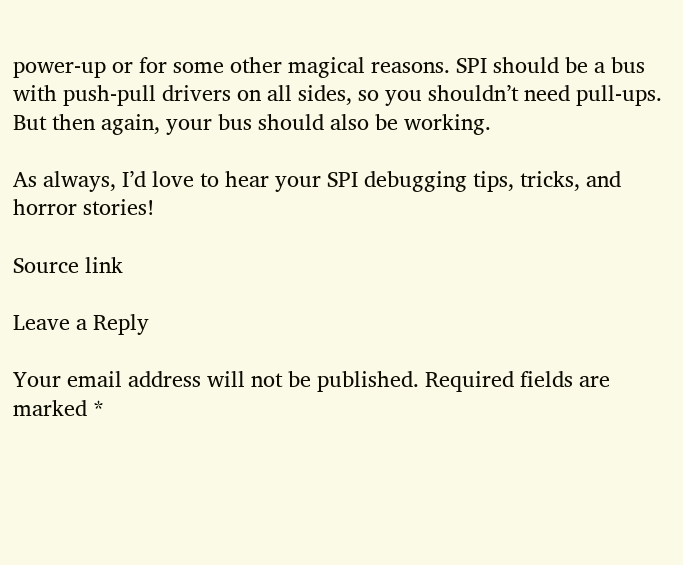power-up or for some other magical reasons. SPI should be a bus with push-pull drivers on all sides, so you shouldn’t need pull-ups. But then again, your bus should also be working.

As always, I’d love to hear your SPI debugging tips, tricks, and horror stories!

Source link

Leave a Reply

Your email address will not be published. Required fields are marked *